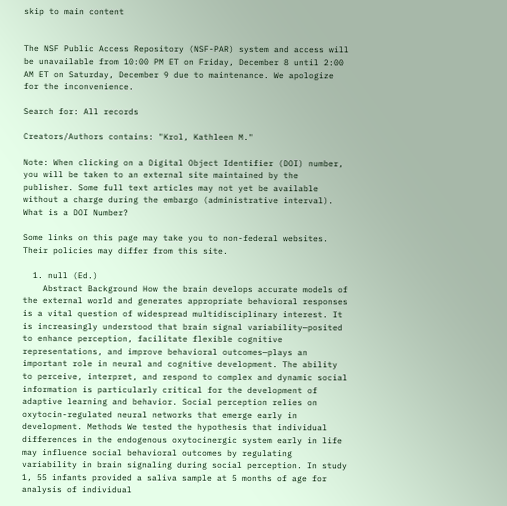skip to main content


The NSF Public Access Repository (NSF-PAR) system and access will be unavailable from 10:00 PM ET on Friday, December 8 until 2:00 AM ET on Saturday, December 9 due to maintenance. We apologize for the inconvenience.

Search for: All records

Creators/Authors contains: "Krol, Kathleen M."

Note: When clicking on a Digital Object Identifier (DOI) number, you will be taken to an external site maintained by the publisher. Some full text articles may not yet be available without a charge during the embargo (administrative interval).
What is a DOI Number?

Some links on this page may take you to non-federal websites. Their policies may differ from this site.

  1. null (Ed.)
    Abstract Background How the brain develops accurate models of the external world and generates appropriate behavioral responses is a vital question of widespread multidisciplinary interest. It is increasingly understood that brain signal variability—posited to enhance perception, facilitate flexible cognitive representations, and improve behavioral outcomes—plays an important role in neural and cognitive development. The ability to perceive, interpret, and respond to complex and dynamic social information is particularly critical for the development of adaptive learning and behavior. Social perception relies on oxytocin-regulated neural networks that emerge early in development. Methods We tested the hypothesis that individual differences in the endogenous oxytocinergic system early in life may influence social behavioral outcomes by regulating variability in brain signaling during social perception. In study 1, 55 infants provided a saliva sample at 5 months of age for analysis of individual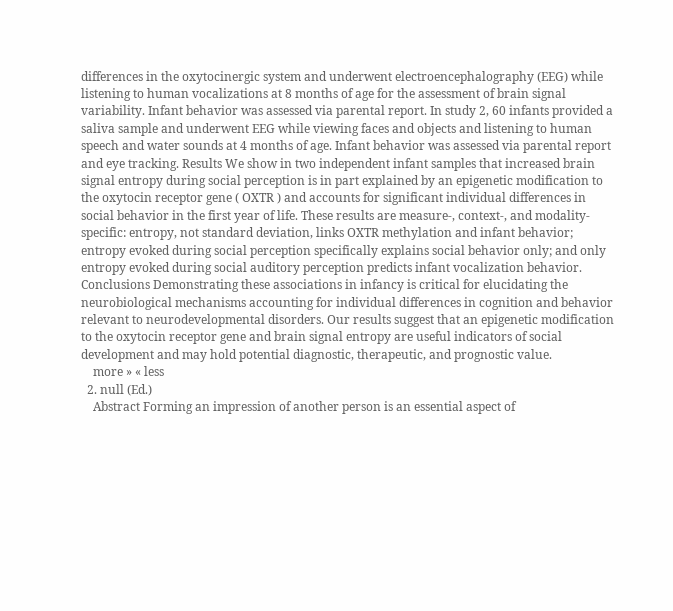differences in the oxytocinergic system and underwent electroencephalography (EEG) while listening to human vocalizations at 8 months of age for the assessment of brain signal variability. Infant behavior was assessed via parental report. In study 2, 60 infants provided a saliva sample and underwent EEG while viewing faces and objects and listening to human speech and water sounds at 4 months of age. Infant behavior was assessed via parental report and eye tracking. Results We show in two independent infant samples that increased brain signal entropy during social perception is in part explained by an epigenetic modification to the oxytocin receptor gene ( OXTR ) and accounts for significant individual differences in social behavior in the first year of life. These results are measure-, context-, and modality-specific: entropy, not standard deviation, links OXTR methylation and infant behavior; entropy evoked during social perception specifically explains social behavior only; and only entropy evoked during social auditory perception predicts infant vocalization behavior. Conclusions Demonstrating these associations in infancy is critical for elucidating the neurobiological mechanisms accounting for individual differences in cognition and behavior relevant to neurodevelopmental disorders. Our results suggest that an epigenetic modification to the oxytocin receptor gene and brain signal entropy are useful indicators of social development and may hold potential diagnostic, therapeutic, and prognostic value.
    more » « less
  2. null (Ed.)
    Abstract Forming an impression of another person is an essential aspect of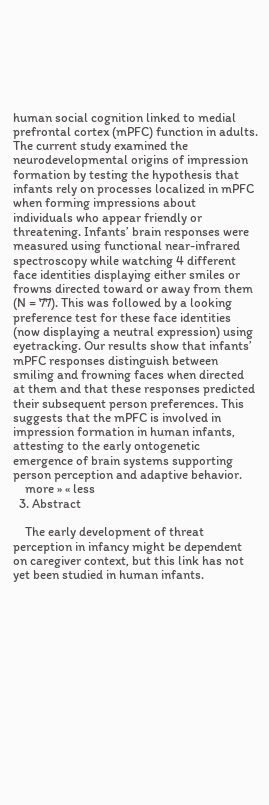human social cognition linked to medial prefrontal cortex (mPFC) function in adults. The current study examined the neurodevelopmental origins of impression formation by testing the hypothesis that infants rely on processes localized in mPFC when forming impressions about individuals who appear friendly or threatening. Infants’ brain responses were measured using functional near-infrared spectroscopy while watching 4 different face identities displaying either smiles or frowns directed toward or away from them (N = 77). This was followed by a looking preference test for these face identities (now displaying a neutral expression) using eyetracking. Our results show that infants’ mPFC responses distinguish between smiling and frowning faces when directed at them and that these responses predicted their subsequent person preferences. This suggests that the mPFC is involved in impression formation in human infants, attesting to the early ontogenetic emergence of brain systems supporting person perception and adaptive behavior.
    more » « less
  3. Abstract

    The early development of threat perception in infancy might be dependent on caregiver context, but this link has not yet been studied in human infants.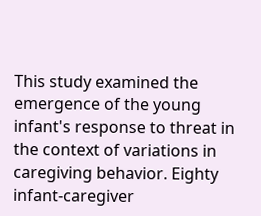This study examined the emergence of the young infant's response to threat in the context of variations in caregiving behavior. Eighty infant‐caregiver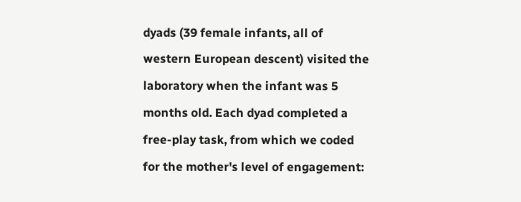dyads (39 female infants, all of western European descent) visited the laboratory when the infant was 5 months old. Each dyad completed a free‐play task, from which we coded for the mother's level of engagement: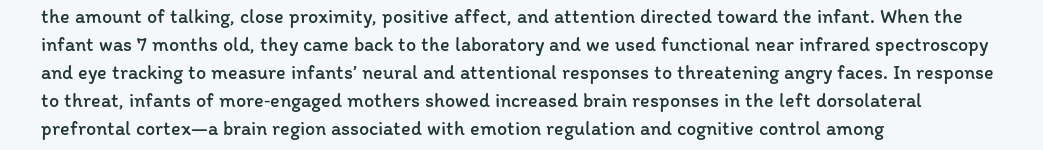the amount of talking, close proximity, positive affect, and attention directed toward the infant. When the infant was 7 months old, they came back to the laboratory and we used functional near infrared spectroscopy and eye tracking to measure infants’ neural and attentional responses to threatening angry faces. In response to threat, infants of more‐engaged mothers showed increased brain responses in the left dorsolateral prefrontal cortex—a brain region associated with emotion regulation and cognitive control among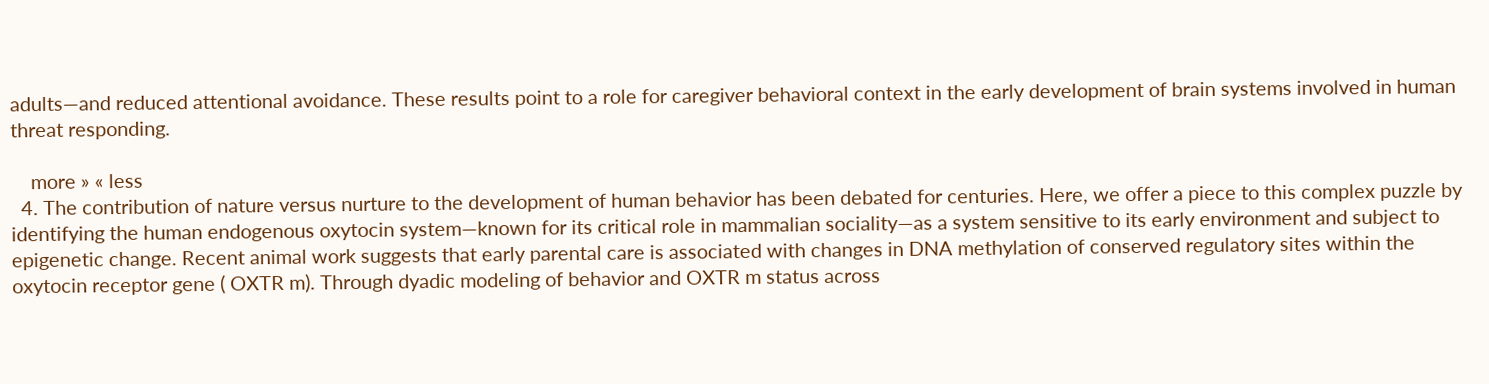adults—and reduced attentional avoidance. These results point to a role for caregiver behavioral context in the early development of brain systems involved in human threat responding.

    more » « less
  4. The contribution of nature versus nurture to the development of human behavior has been debated for centuries. Here, we offer a piece to this complex puzzle by identifying the human endogenous oxytocin system—known for its critical role in mammalian sociality—as a system sensitive to its early environment and subject to epigenetic change. Recent animal work suggests that early parental care is associated with changes in DNA methylation of conserved regulatory sites within the oxytocin receptor gene ( OXTR m). Through dyadic modeling of behavior and OXTR m status across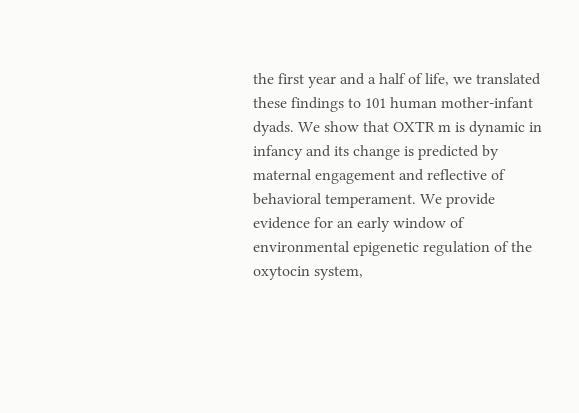the first year and a half of life, we translated these findings to 101 human mother-infant dyads. We show that OXTR m is dynamic in infancy and its change is predicted by maternal engagement and reflective of behavioral temperament. We provide evidence for an early window of environmental epigenetic regulation of the oxytocin system,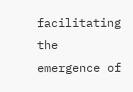facilitating the emergence of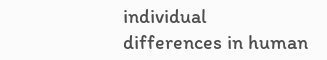individual differences in human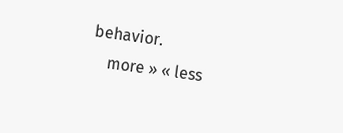behavior.
    more » « less